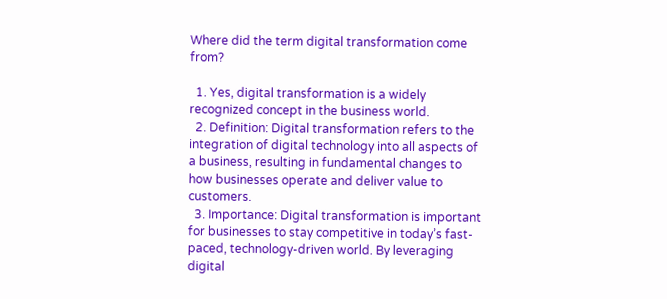Where did the term digital transformation come from?

  1. Yes, digital transformation is a widely recognized concept in the business world.
  2. Definition: Digital transformation refers to the integration of digital technology into all aspects of a business, resulting in fundamental changes to how businesses operate and deliver value to customers.
  3. Importance: Digital transformation is important for businesses to stay competitive in today’s fast-paced, technology-driven world. By leveraging digital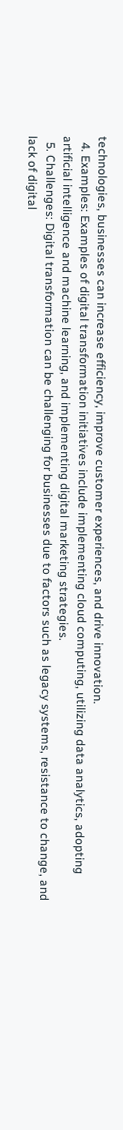technologies, businesses can increase efficiency, improve customer experiences, and drive innovation.
  4. Examples: Examples of digital transformation initiatives include implementing cloud computing, utilizing data analytics, adopting artificial intelligence and machine learning, and implementing digital marketing strategies.
  5. Challenges: Digital transformation can be challenging for businesses due to factors such as legacy systems, resistance to change, and lack of digital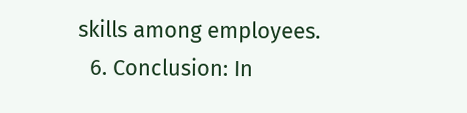skills among employees.
  6. Conclusion: In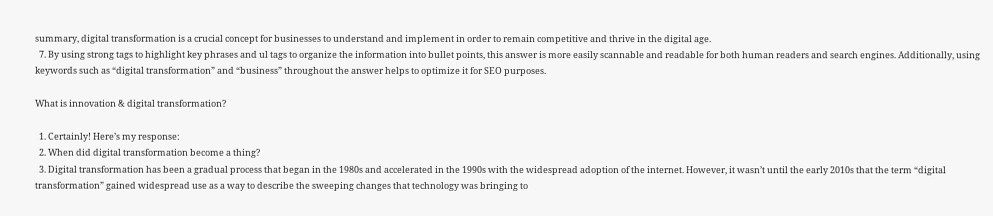summary, digital transformation is a crucial concept for businesses to understand and implement in order to remain competitive and thrive in the digital age.
  7. By using strong tags to highlight key phrases and ul tags to organize the information into bullet points, this answer is more easily scannable and readable for both human readers and search engines. Additionally, using keywords such as “digital transformation” and “business” throughout the answer helps to optimize it for SEO purposes.

What is innovation & digital transformation?

  1. Certainly! Here’s my response:
  2. When did digital transformation become a thing?
  3. Digital transformation has been a gradual process that began in the 1980s and accelerated in the 1990s with the widespread adoption of the internet. However, it wasn’t until the early 2010s that the term “digital transformation” gained widespread use as a way to describe the sweeping changes that technology was bringing to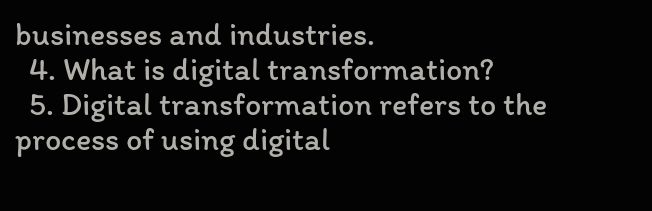businesses and industries.
  4. What is digital transformation?
  5. Digital transformation refers to the process of using digital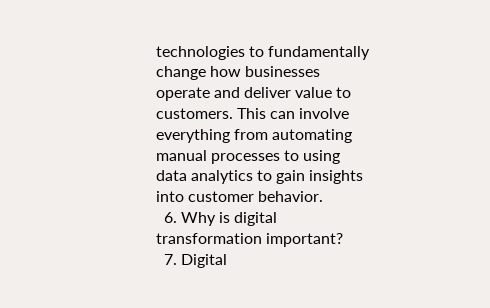technologies to fundamentally change how businesses operate and deliver value to customers. This can involve everything from automating manual processes to using data analytics to gain insights into customer behavior.
  6. Why is digital transformation important?
  7. Digital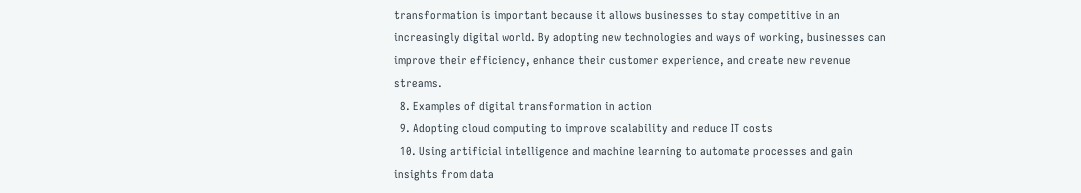transformation is important because it allows businesses to stay competitive in an increasingly digital world. By adopting new technologies and ways of working, businesses can improve their efficiency, enhance their customer experience, and create new revenue streams.
  8. Examples of digital transformation in action
  9. Adopting cloud computing to improve scalability and reduce IT costs
  10. Using artificial intelligence and machine learning to automate processes and gain insights from data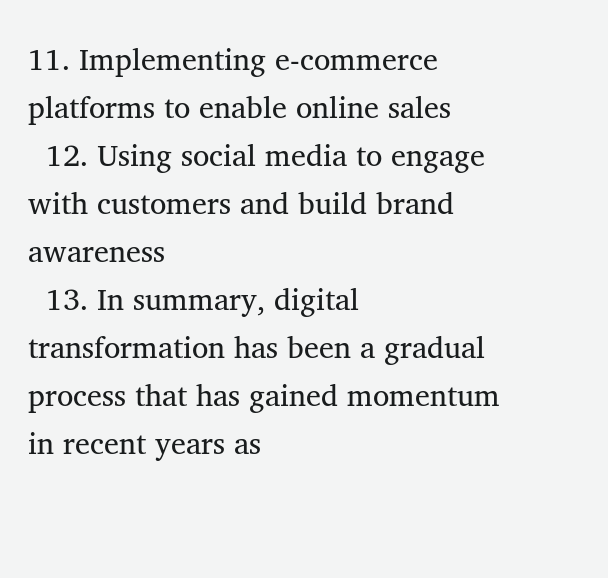11. Implementing e-commerce platforms to enable online sales
  12. Using social media to engage with customers and build brand awareness
  13. In summary, digital transformation has been a gradual process that has gained momentum in recent years as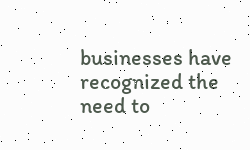businesses have recognized the need to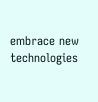embrace new technologies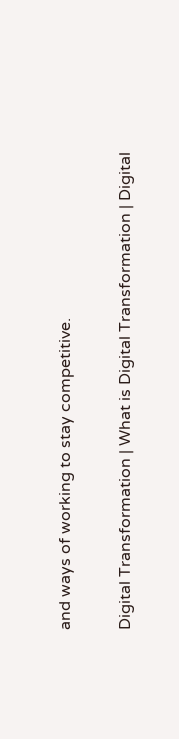and ways of working to stay competitive.

Digital Transformation | What is Digital Transformation | Digital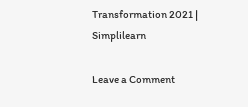Transformation 2021 | Simplilearn

Leave a Comment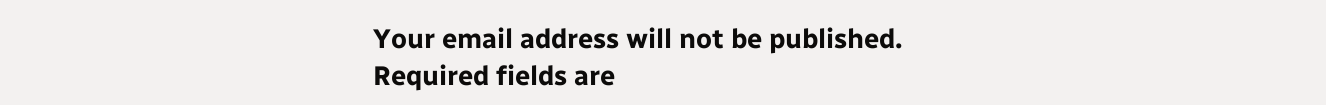Your email address will not be published. Required fields are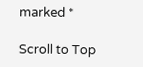marked *

Scroll to Top